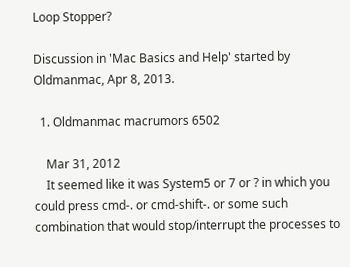Loop Stopper?

Discussion in 'Mac Basics and Help' started by Oldmanmac, Apr 8, 2013.

  1. Oldmanmac macrumors 6502

    Mar 31, 2012
    It seemed like it was System5 or 7 or ? in which you could press cmd-. or cmd-shift-. or some such combination that would stop/interrupt the processes to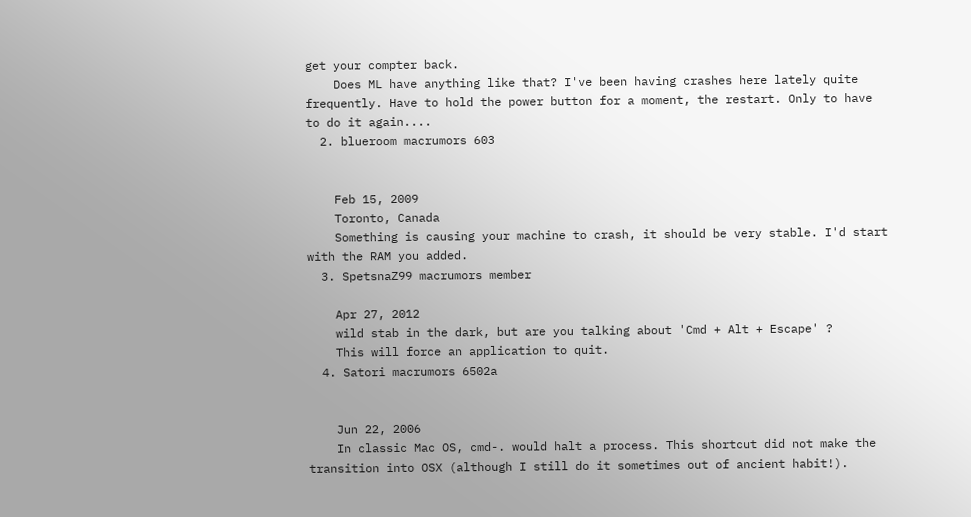get your compter back.
    Does ML have anything like that? I've been having crashes here lately quite frequently. Have to hold the power button for a moment, the restart. Only to have to do it again....
  2. blueroom macrumors 603


    Feb 15, 2009
    Toronto, Canada
    Something is causing your machine to crash, it should be very stable. I'd start with the RAM you added.
  3. SpetsnaZ99 macrumors member

    Apr 27, 2012
    wild stab in the dark, but are you talking about 'Cmd + Alt + Escape' ?
    This will force an application to quit.
  4. Satori macrumors 6502a


    Jun 22, 2006
    In classic Mac OS, cmd-. would halt a process. This shortcut did not make the transition into OSX (although I still do it sometimes out of ancient habit!).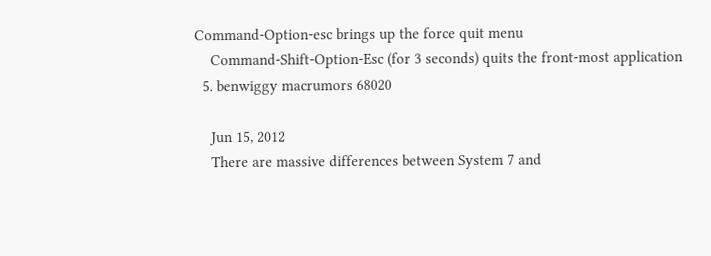Command-Option-esc brings up the force quit menu
    Command-Shift-Option-Esc (for 3 seconds) quits the front-most application
  5. benwiggy macrumors 68020

    Jun 15, 2012
    There are massive differences between System 7 and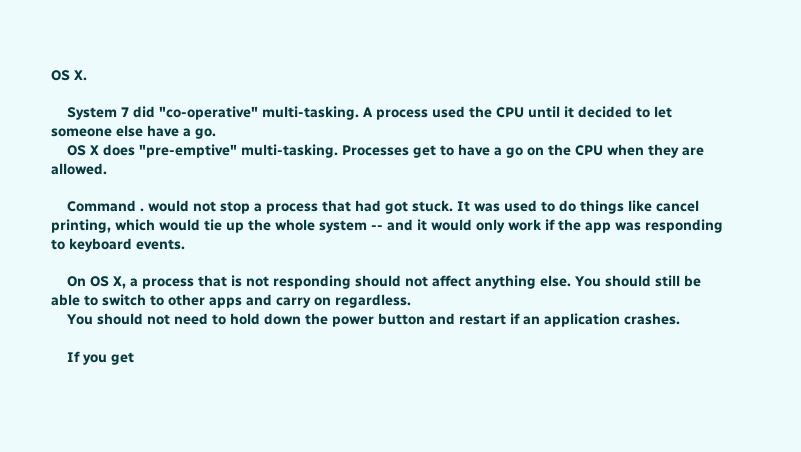OS X.

    System 7 did "co-operative" multi-tasking. A process used the CPU until it decided to let someone else have a go.
    OS X does "pre-emptive" multi-tasking. Processes get to have a go on the CPU when they are allowed.

    Command . would not stop a process that had got stuck. It was used to do things like cancel printing, which would tie up the whole system -- and it would only work if the app was responding to keyboard events.

    On OS X, a process that is not responding should not affect anything else. You should still be able to switch to other apps and carry on regardless.
    You should not need to hold down the power button and restart if an application crashes.

    If you get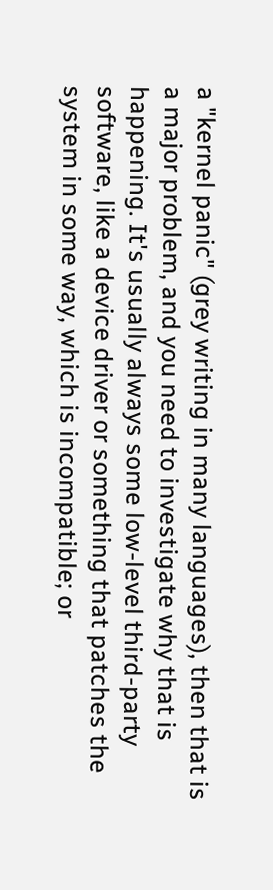a "kernel panic" (grey writing in many languages), then that is a major problem, and you need to investigate why that is happening. It's usually always some low-level third-party software, like a device driver or something that patches the system in some way, which is incompatible; or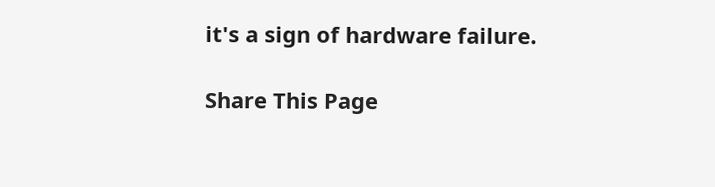it's a sign of hardware failure.

Share This Page